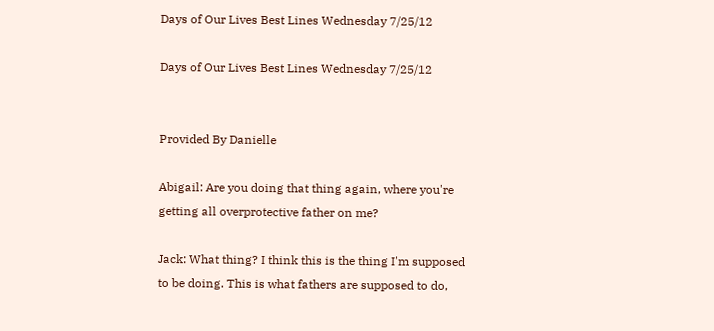Days of Our Lives Best Lines Wednesday 7/25/12

Days of Our Lives Best Lines Wednesday 7/25/12


Provided By Danielle

Abigail: Are you doing that thing again, where you're getting all overprotective father on me?

Jack: What thing? I think this is the thing I'm supposed to be doing. This is what fathers are supposed to do,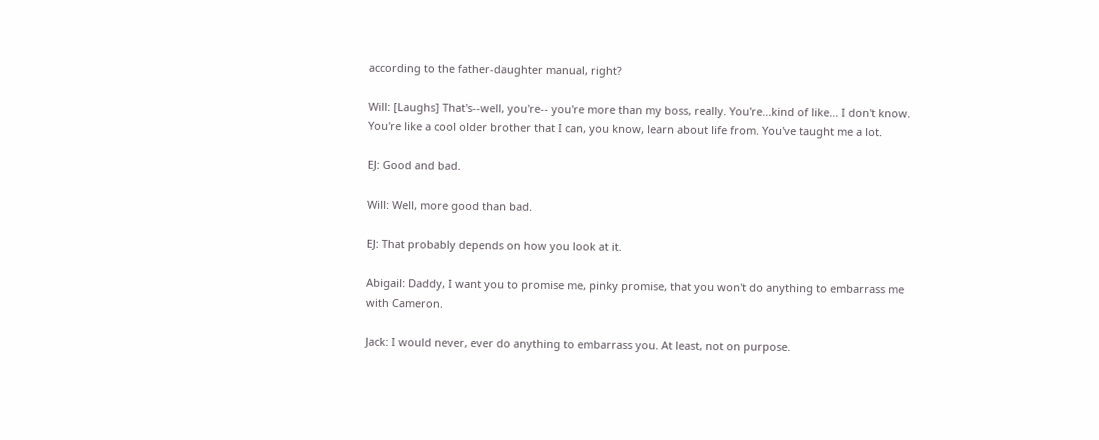according to the father-daughter manual, right?

Will: [Laughs] That's--well, you're-- you're more than my boss, really. You're...kind of like... I don't know. You're like a cool older brother that I can, you know, learn about life from. You've taught me a lot.

EJ: Good and bad.

Will: Well, more good than bad.

EJ: That probably depends on how you look at it.

Abigail: Daddy, I want you to promise me, pinky promise, that you won't do anything to embarrass me with Cameron.

Jack: I would never, ever do anything to embarrass you. At least, not on purpose.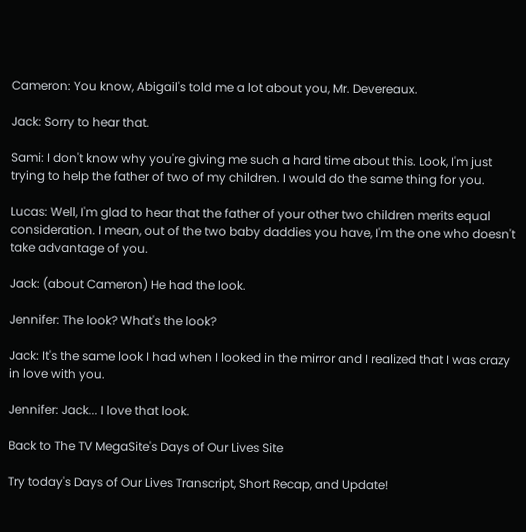Cameron: You know, Abigail's told me a lot about you, Mr. Devereaux.

Jack: Sorry to hear that.

Sami: I don't know why you're giving me such a hard time about this. Look, I'm just trying to help the father of two of my children. I would do the same thing for you.

Lucas: Well, I'm glad to hear that the father of your other two children merits equal consideration. I mean, out of the two baby daddies you have, I'm the one who doesn't take advantage of you.

Jack: (about Cameron) He had the look.

Jennifer: The look? What's the look?

Jack: It's the same look I had when I looked in the mirror and I realized that I was crazy in love with you.

Jennifer: Jack... I love that look.

Back to The TV MegaSite's Days of Our Lives Site

Try today's Days of Our Lives Transcript, Short Recap, and Update!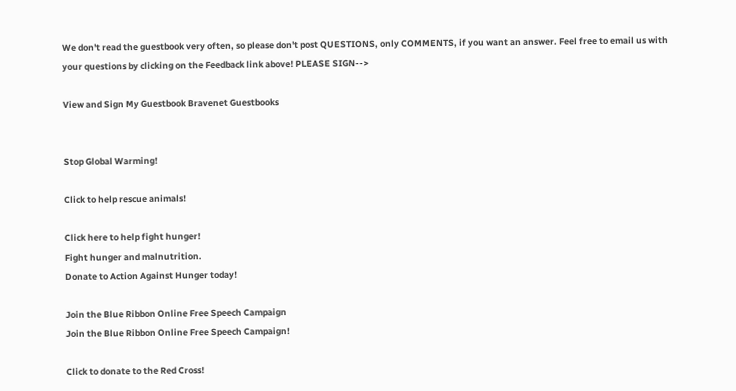We don't read the guestbook very often, so please don't post QUESTIONS, only COMMENTS, if you want an answer. Feel free to email us with your questions by clicking on the Feedback link above! PLEASE SIGN-->

View and Sign My Guestbook Bravenet Guestbooks


Stop Global Warming!

Click to help rescue animals!

Click here to help fight hunger!
Fight hunger and malnutrition.
Donate to Action Against Hunger today!

Join the Blue Ribbon Online Free Speech Campaign
Join the Blue Ribbon Online Free Speech Campaign!

Click to donate to the Red Cross!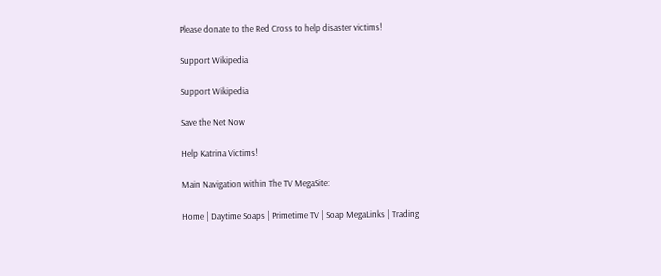Please donate to the Red Cross to help disaster victims!

Support Wikipedia

Support Wikipedia

Save the Net Now

Help Katrina Victims!

Main Navigation within The TV MegaSite:

Home | Daytime Soaps | Primetime TV | Soap MegaLinks | Trading